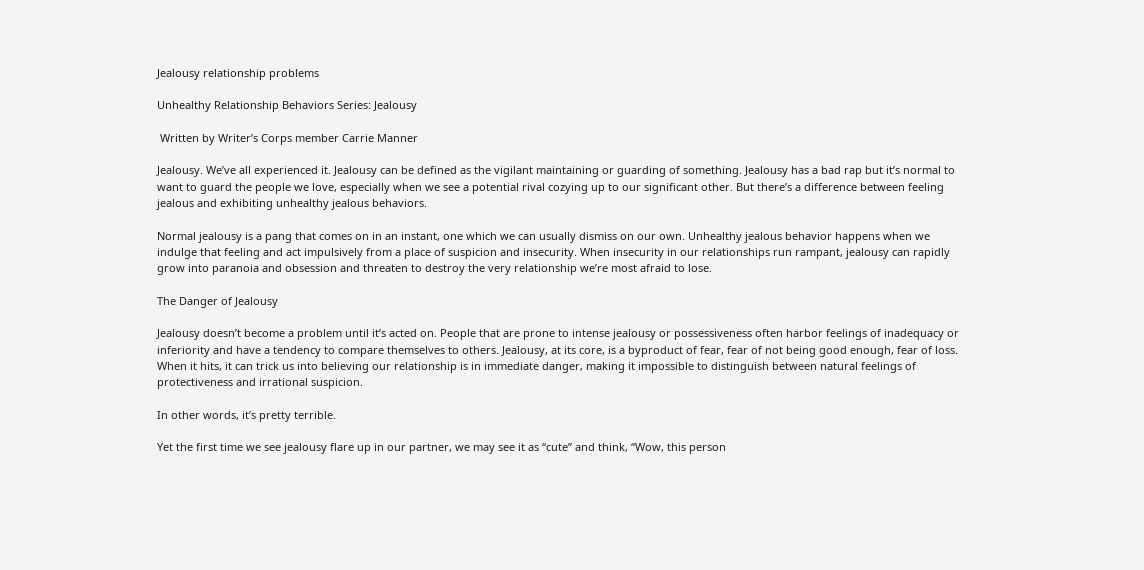Jealousy relationship problems

Unhealthy Relationship Behaviors Series: Jealousy

 Written by Writer’s Corps member Carrie Manner

Jealousy. We’ve all experienced it. Jealousy can be defined as the vigilant maintaining or guarding of something. Jealousy has a bad rap but it’s normal to want to guard the people we love, especially when we see a potential rival cozying up to our significant other. But there’s a difference between feeling jealous and exhibiting unhealthy jealous behaviors.

Normal jealousy is a pang that comes on in an instant, one which we can usually dismiss on our own. Unhealthy jealous behavior happens when we indulge that feeling and act impulsively from a place of suspicion and insecurity. When insecurity in our relationships run rampant, jealousy can rapidly grow into paranoia and obsession and threaten to destroy the very relationship we’re most afraid to lose.

The Danger of Jealousy

Jealousy doesn’t become a problem until it’s acted on. People that are prone to intense jealousy or possessiveness often harbor feelings of inadequacy or inferiority and have a tendency to compare themselves to others. Jealousy, at its core, is a byproduct of fear, fear of not being good enough, fear of loss. When it hits, it can trick us into believing our relationship is in immediate danger, making it impossible to distinguish between natural feelings of protectiveness and irrational suspicion.

In other words, it’s pretty terrible.

Yet the first time we see jealousy flare up in our partner, we may see it as “cute” and think, “Wow, this person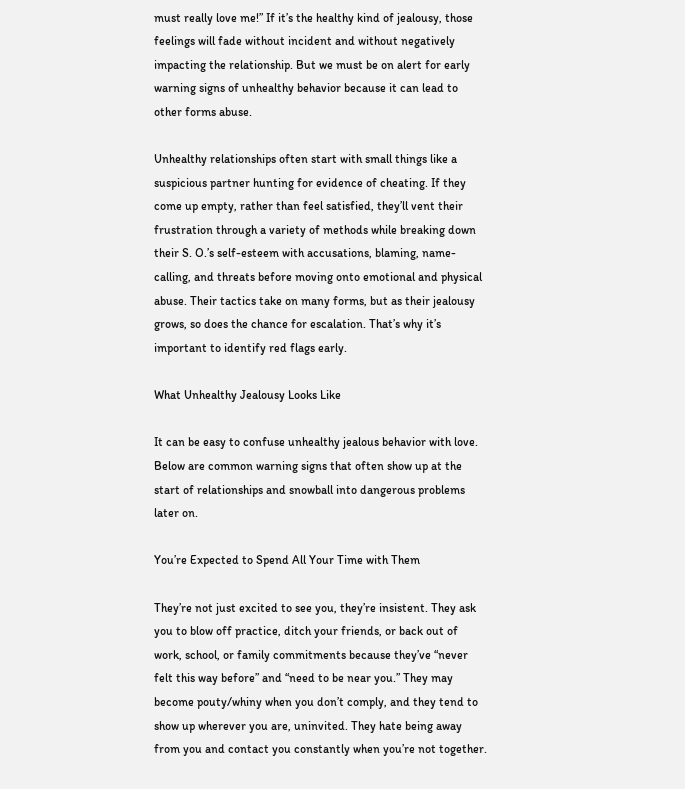must really love me!” If it’s the healthy kind of jealousy, those feelings will fade without incident and without negatively impacting the relationship. But we must be on alert for early warning signs of unhealthy behavior because it can lead to other forms abuse.

Unhealthy relationships often start with small things like a suspicious partner hunting for evidence of cheating. If they come up empty, rather than feel satisfied, they’ll vent their frustration through a variety of methods while breaking down their S. O.’s self-esteem with accusations, blaming, name-calling, and threats before moving onto emotional and physical abuse. Their tactics take on many forms, but as their jealousy grows, so does the chance for escalation. That’s why it’s important to identify red flags early.

What Unhealthy Jealousy Looks Like

It can be easy to confuse unhealthy jealous behavior with love. Below are common warning signs that often show up at the start of relationships and snowball into dangerous problems later on.

You’re Expected to Spend All Your Time with Them

They’re not just excited to see you, they’re insistent. They ask you to blow off practice, ditch your friends, or back out of work, school, or family commitments because they’ve “never felt this way before” and “need to be near you.” They may become pouty/whiny when you don’t comply, and they tend to show up wherever you are, uninvited. They hate being away from you and contact you constantly when you’re not together.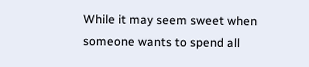While it may seem sweet when someone wants to spend all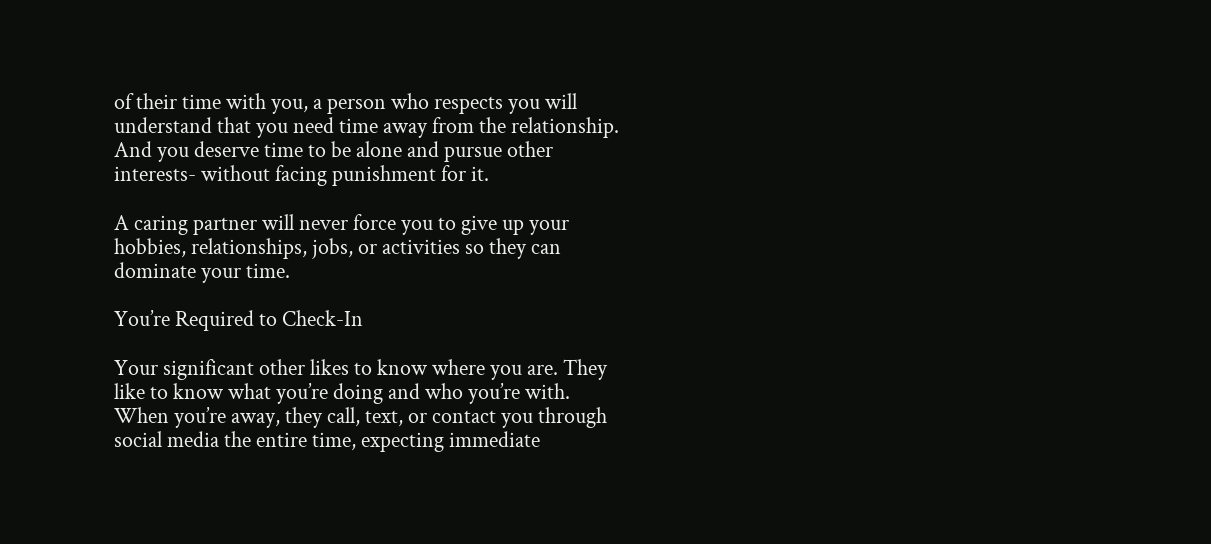of their time with you, a person who respects you will understand that you need time away from the relationship. And you deserve time to be alone and pursue other interests- without facing punishment for it.

A caring partner will never force you to give up your hobbies, relationships, jobs, or activities so they can dominate your time.

You’re Required to Check-In

Your significant other likes to know where you are. They like to know what you’re doing and who you’re with. When you’re away, they call, text, or contact you through social media the entire time, expecting immediate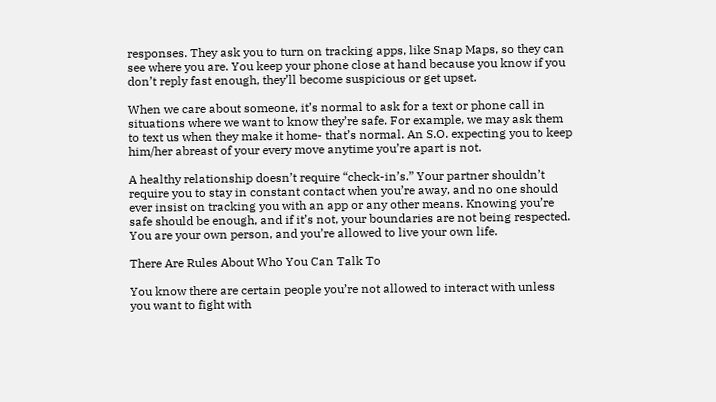responses. They ask you to turn on tracking apps, like Snap Maps, so they can see where you are. You keep your phone close at hand because you know if you don’t reply fast enough, they’ll become suspicious or get upset.

When we care about someone, it’s normal to ask for a text or phone call in situations where we want to know they’re safe. For example, we may ask them to text us when they make it home- that’s normal. An S.O. expecting you to keep him/her abreast of your every move anytime you’re apart is not.

A healthy relationship doesn’t require “check-in’s.” Your partner shouldn’t require you to stay in constant contact when you’re away, and no one should ever insist on tracking you with an app or any other means. Knowing you’re safe should be enough, and if it’s not, your boundaries are not being respected. You are your own person, and you’re allowed to live your own life.

There Are Rules About Who You Can Talk To

You know there are certain people you’re not allowed to interact with unless you want to fight with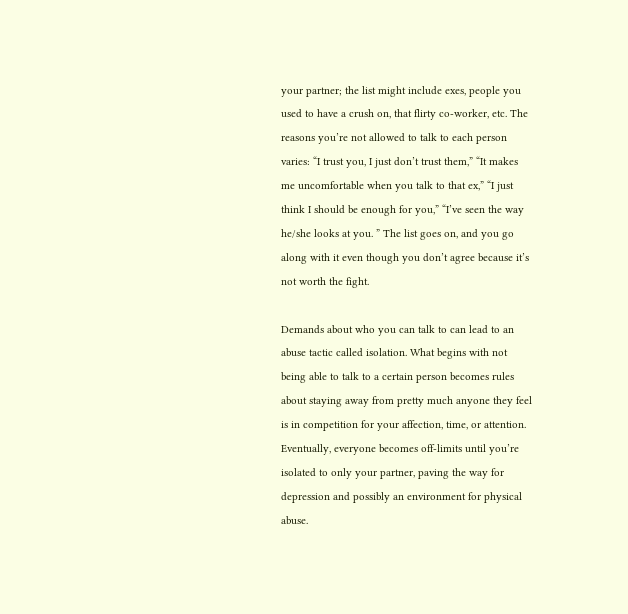your partner; the list might include exes, people you used to have a crush on, that flirty co-worker, etc. The reasons you’re not allowed to talk to each person varies: “I trust you, I just don’t trust them,” “It makes me uncomfortable when you talk to that ex,” “I just think I should be enough for you,” “I’ve seen the way he/she looks at you. ” The list goes on, and you go along with it even though you don’t agree because it’s not worth the fight.

Demands about who you can talk to can lead to an abuse tactic called isolation. What begins with not being able to talk to a certain person becomes rules about staying away from pretty much anyone they feel is in competition for your affection, time, or attention. Eventually, everyone becomes off-limits until you’re isolated to only your partner, paving the way for depression and possibly an environment for physical abuse.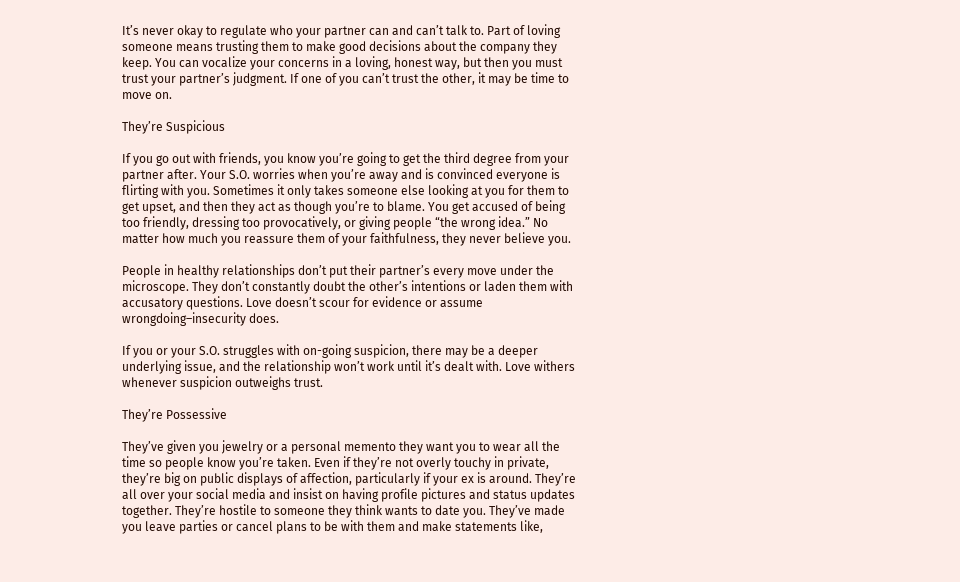It’s never okay to regulate who your partner can and can’t talk to. Part of loving someone means trusting them to make good decisions about the company they keep. You can vocalize your concerns in a loving, honest way, but then you must trust your partner’s judgment. If one of you can’t trust the other, it may be time to move on.

They’re Suspicious

If you go out with friends, you know you’re going to get the third degree from your partner after. Your S.O. worries when you’re away and is convinced everyone is flirting with you. Sometimes it only takes someone else looking at you for them to get upset, and then they act as though you’re to blame. You get accused of being too friendly, dressing too provocatively, or giving people “the wrong idea.” No matter how much you reassure them of your faithfulness, they never believe you.

People in healthy relationships don’t put their partner’s every move under the microscope. They don’t constantly doubt the other’s intentions or laden them with accusatory questions. Love doesn’t scour for evidence or assume wrongdoing–insecurity does.

If you or your S.O. struggles with on-going suspicion, there may be a deeper underlying issue, and the relationship won’t work until it’s dealt with. Love withers whenever suspicion outweighs trust.

They’re Possessive

They’ve given you jewelry or a personal memento they want you to wear all the time so people know you’re taken. Even if they’re not overly touchy in private, they’re big on public displays of affection, particularly if your ex is around. They’re all over your social media and insist on having profile pictures and status updates together. They’re hostile to someone they think wants to date you. They’ve made you leave parties or cancel plans to be with them and make statements like,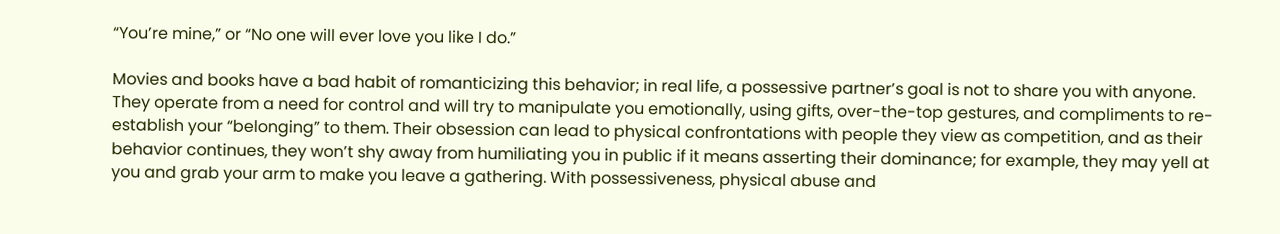“You’re mine,” or “No one will ever love you like I do.”

Movies and books have a bad habit of romanticizing this behavior; in real life, a possessive partner’s goal is not to share you with anyone. They operate from a need for control and will try to manipulate you emotionally, using gifts, over-the-top gestures, and compliments to re-establish your “belonging” to them. Their obsession can lead to physical confrontations with people they view as competition, and as their behavior continues, they won’t shy away from humiliating you in public if it means asserting their dominance; for example, they may yell at you and grab your arm to make you leave a gathering. With possessiveness, physical abuse and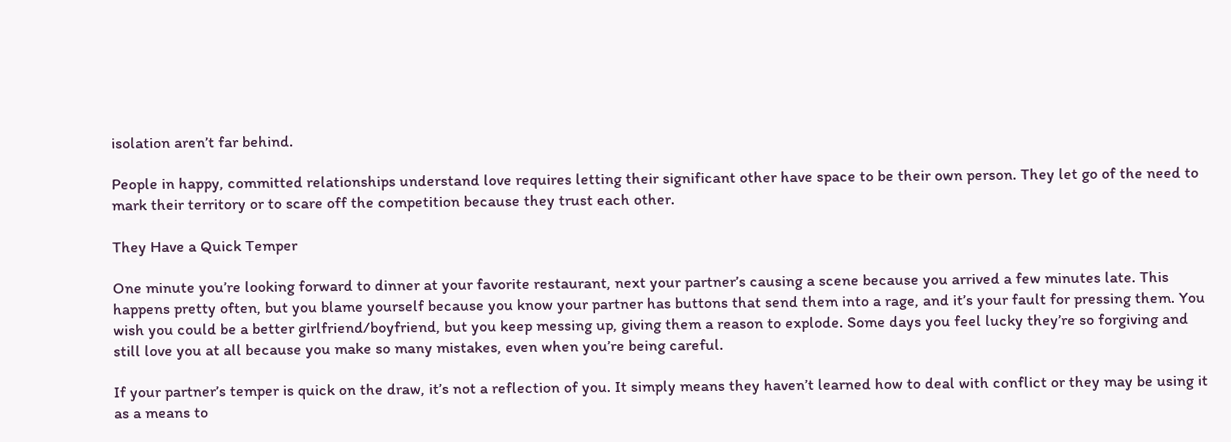isolation aren’t far behind.

People in happy, committed relationships understand love requires letting their significant other have space to be their own person. They let go of the need to mark their territory or to scare off the competition because they trust each other.

They Have a Quick Temper

One minute you’re looking forward to dinner at your favorite restaurant, next your partner’s causing a scene because you arrived a few minutes late. This happens pretty often, but you blame yourself because you know your partner has buttons that send them into a rage, and it’s your fault for pressing them. You wish you could be a better girlfriend/boyfriend, but you keep messing up, giving them a reason to explode. Some days you feel lucky they’re so forgiving and still love you at all because you make so many mistakes, even when you’re being careful.

If your partner’s temper is quick on the draw, it’s not a reflection of you. It simply means they haven’t learned how to deal with conflict or they may be using it as a means to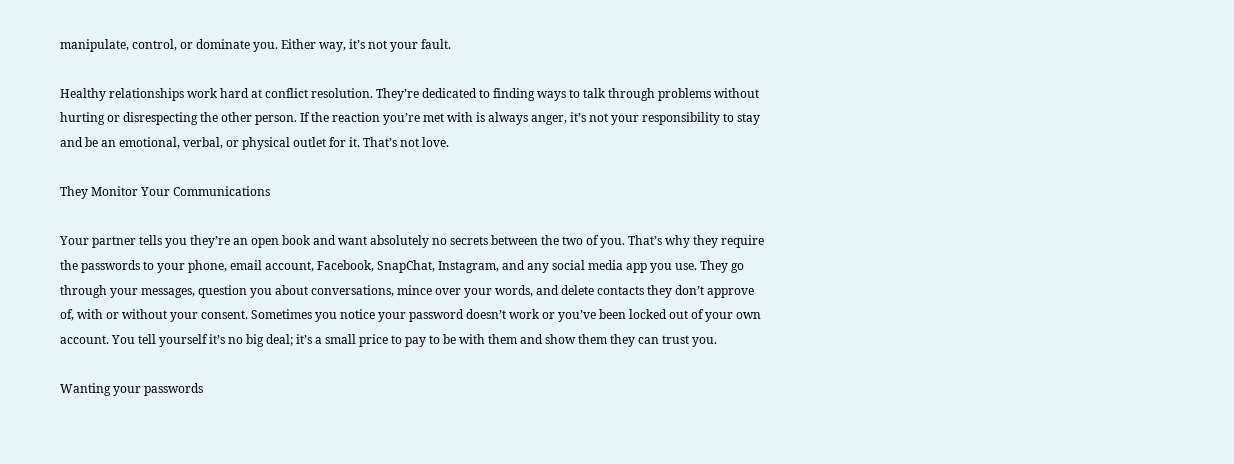manipulate, control, or dominate you. Either way, it’s not your fault.

Healthy relationships work hard at conflict resolution. They’re dedicated to finding ways to talk through problems without hurting or disrespecting the other person. If the reaction you’re met with is always anger, it’s not your responsibility to stay and be an emotional, verbal, or physical outlet for it. That’s not love.

They Monitor Your Communications

Your partner tells you they’re an open book and want absolutely no secrets between the two of you. That’s why they require the passwords to your phone, email account, Facebook, SnapChat, Instagram, and any social media app you use. They go through your messages, question you about conversations, mince over your words, and delete contacts they don’t approve of, with or without your consent. Sometimes you notice your password doesn’t work or you’ve been locked out of your own account. You tell yourself it’s no big deal; it’s a small price to pay to be with them and show them they can trust you.

Wanting your passwords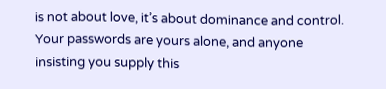is not about love, it’s about dominance and control. Your passwords are yours alone, and anyone insisting you supply this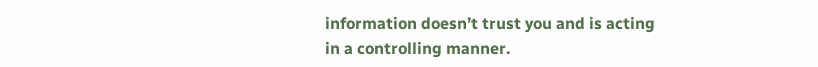information doesn’t trust you and is acting in a controlling manner.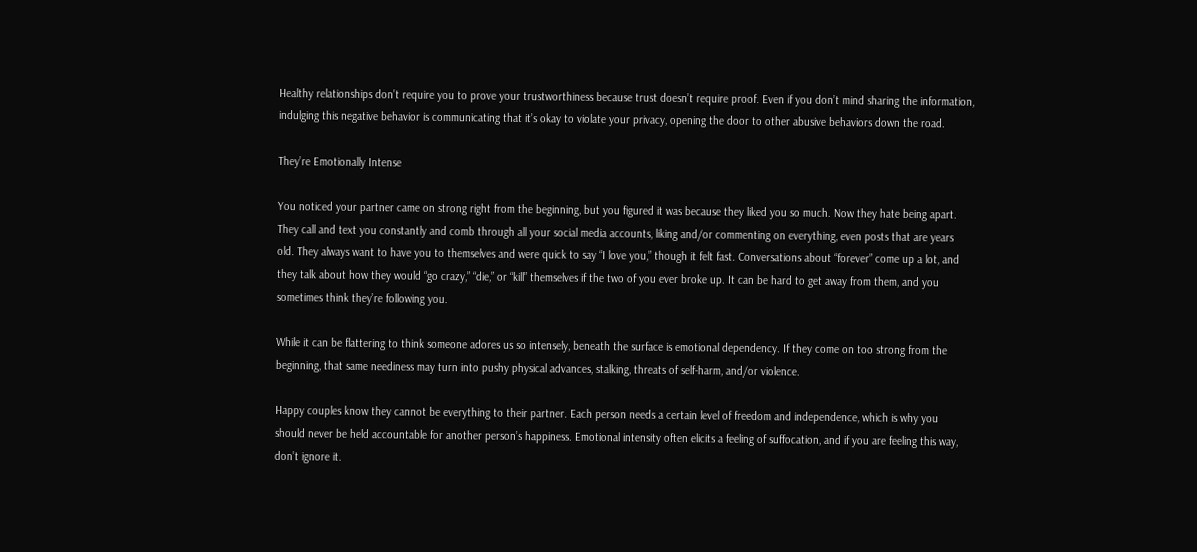Healthy relationships don’t require you to prove your trustworthiness because trust doesn’t require proof. Even if you don’t mind sharing the information, indulging this negative behavior is communicating that it’s okay to violate your privacy, opening the door to other abusive behaviors down the road.

They’re Emotionally Intense

You noticed your partner came on strong right from the beginning, but you figured it was because they liked you so much. Now they hate being apart. They call and text you constantly and comb through all your social media accounts, liking and/or commenting on everything, even posts that are years old. They always want to have you to themselves and were quick to say “I love you,” though it felt fast. Conversations about “forever” come up a lot, and they talk about how they would “go crazy,” “die,” or “kill” themselves if the two of you ever broke up. It can be hard to get away from them, and you sometimes think they’re following you.

While it can be flattering to think someone adores us so intensely, beneath the surface is emotional dependency. If they come on too strong from the beginning, that same neediness may turn into pushy physical advances, stalking, threats of self-harm, and/or violence.

Happy couples know they cannot be everything to their partner. Each person needs a certain level of freedom and independence, which is why you should never be held accountable for another person’s happiness. Emotional intensity often elicits a feeling of suffocation, and if you are feeling this way, don’t ignore it.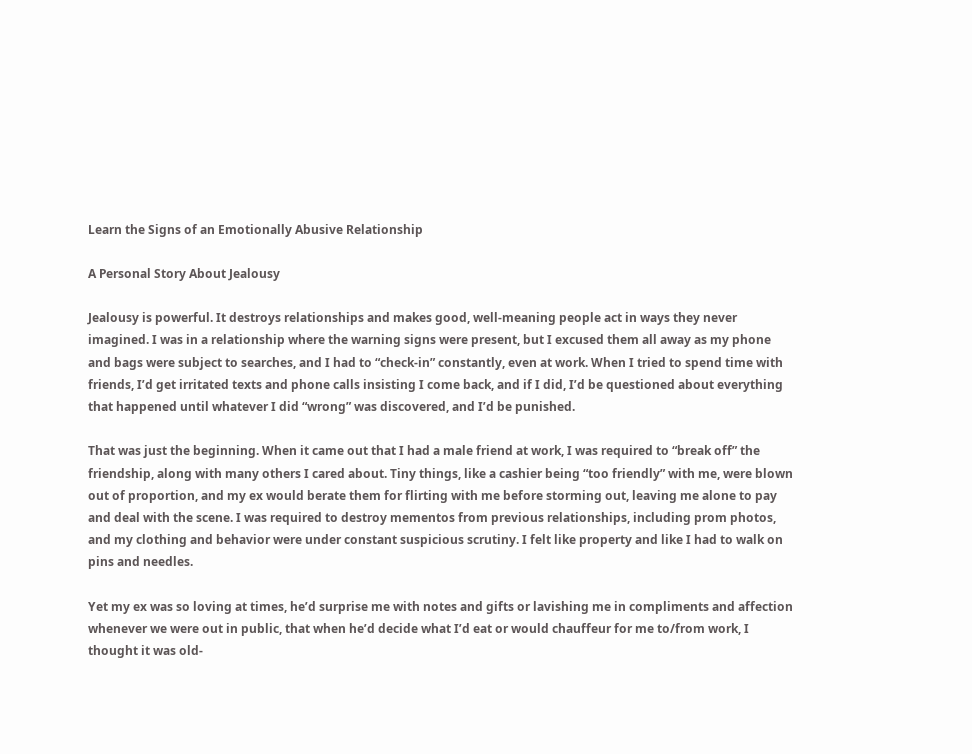Learn the Signs of an Emotionally Abusive Relationship

A Personal Story About Jealousy

Jealousy is powerful. It destroys relationships and makes good, well-meaning people act in ways they never imagined. I was in a relationship where the warning signs were present, but I excused them all away as my phone and bags were subject to searches, and I had to “check-in” constantly, even at work. When I tried to spend time with friends, I’d get irritated texts and phone calls insisting I come back, and if I did, I’d be questioned about everything that happened until whatever I did “wrong” was discovered, and I’d be punished.

That was just the beginning. When it came out that I had a male friend at work, I was required to “break off” the friendship, along with many others I cared about. Tiny things, like a cashier being “too friendly” with me, were blown out of proportion, and my ex would berate them for flirting with me before storming out, leaving me alone to pay and deal with the scene. I was required to destroy mementos from previous relationships, including prom photos, and my clothing and behavior were under constant suspicious scrutiny. I felt like property and like I had to walk on pins and needles.

Yet my ex was so loving at times, he’d surprise me with notes and gifts or lavishing me in compliments and affection whenever we were out in public, that when he’d decide what I’d eat or would chauffeur for me to/from work, I thought it was old-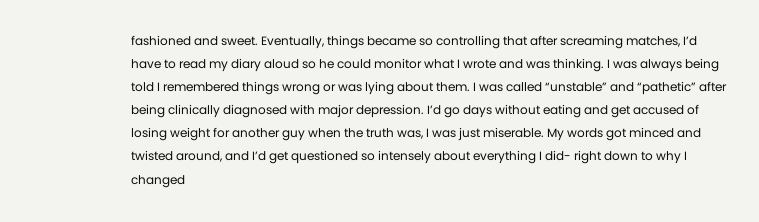fashioned and sweet. Eventually, things became so controlling that after screaming matches, I’d have to read my diary aloud so he could monitor what I wrote and was thinking. I was always being told I remembered things wrong or was lying about them. I was called “unstable” and “pathetic” after being clinically diagnosed with major depression. I’d go days without eating and get accused of losing weight for another guy when the truth was, I was just miserable. My words got minced and twisted around, and I’d get questioned so intensely about everything I did- right down to why I changed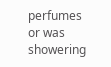perfumes or was showering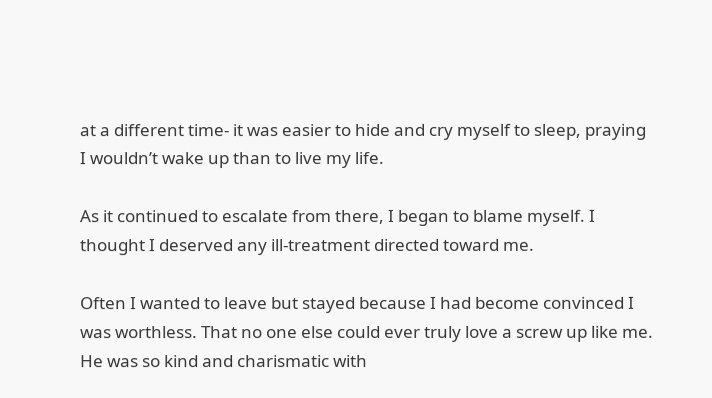at a different time- it was easier to hide and cry myself to sleep, praying I wouldn’t wake up than to live my life.

As it continued to escalate from there, I began to blame myself. I thought I deserved any ill-treatment directed toward me.

Often I wanted to leave but stayed because I had become convinced I was worthless. That no one else could ever truly love a screw up like me. He was so kind and charismatic with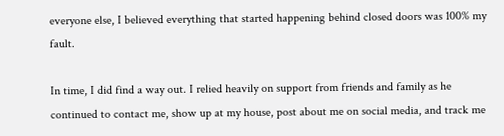everyone else, I believed everything that started happening behind closed doors was 100% my fault.

In time, I did find a way out. I relied heavily on support from friends and family as he continued to contact me, show up at my house, post about me on social media, and track me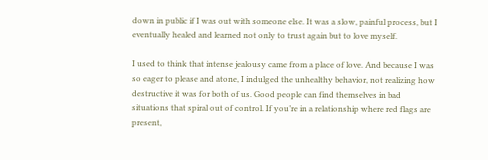down in public if I was out with someone else. It was a slow, painful process, but I eventually healed and learned not only to trust again but to love myself.

I used to think that intense jealousy came from a place of love. And because I was so eager to please and atone, I indulged the unhealthy behavior, not realizing how destructive it was for both of us. Good people can find themselves in bad situations that spiral out of control. If you’re in a relationship where red flags are present,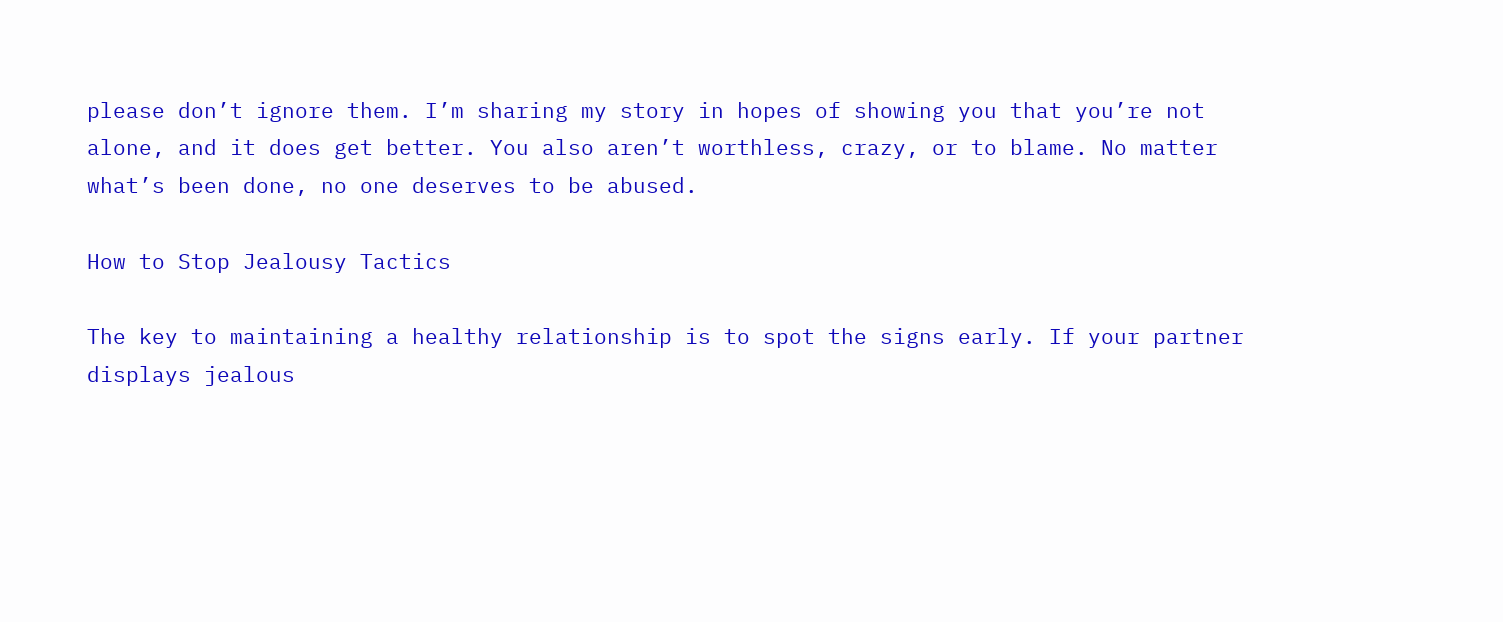please don’t ignore them. I’m sharing my story in hopes of showing you that you’re not alone, and it does get better. You also aren’t worthless, crazy, or to blame. No matter what’s been done, no one deserves to be abused.

How to Stop Jealousy Tactics

The key to maintaining a healthy relationship is to spot the signs early. If your partner displays jealous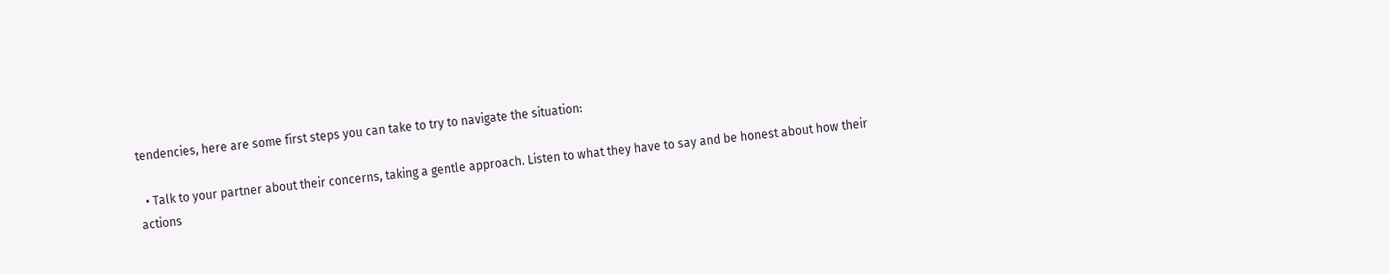tendencies, here are some first steps you can take to try to navigate the situation:

  • Talk to your partner about their concerns, taking a gentle approach. Listen to what they have to say and be honest about how their actions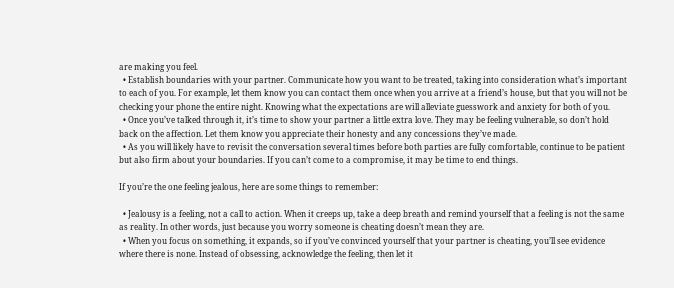are making you feel.
  • Establish boundaries with your partner. Communicate how you want to be treated, taking into consideration what’s important to each of you. For example, let them know you can contact them once when you arrive at a friend’s house, but that you will not be checking your phone the entire night. Knowing what the expectations are will alleviate guesswork and anxiety for both of you.
  • Once you’ve talked through it, it’s time to show your partner a little extra love. They may be feeling vulnerable, so don’t hold back on the affection. Let them know you appreciate their honesty and any concessions they’ve made.
  • As you will likely have to revisit the conversation several times before both parties are fully comfortable, continue to be patient but also firm about your boundaries. If you can’t come to a compromise, it may be time to end things.

If you’re the one feeling jealous, here are some things to remember:

  • Jealousy is a feeling, not a call to action. When it creeps up, take a deep breath and remind yourself that a feeling is not the same as reality. In other words, just because you worry someone is cheating doesn’t mean they are.
  • When you focus on something, it expands, so if you’ve convinced yourself that your partner is cheating, you’ll see evidence where there is none. Instead of obsessing, acknowledge the feeling, then let it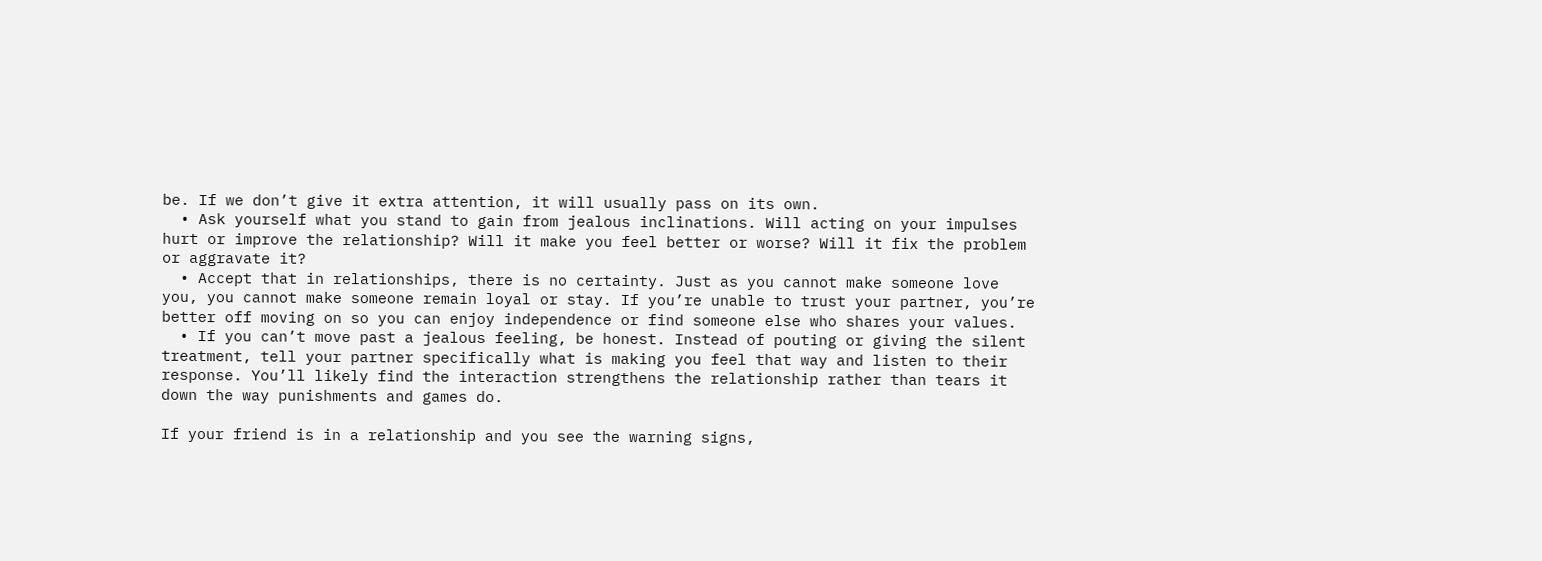be. If we don’t give it extra attention, it will usually pass on its own.
  • Ask yourself what you stand to gain from jealous inclinations. Will acting on your impulses hurt or improve the relationship? Will it make you feel better or worse? Will it fix the problem or aggravate it?
  • Accept that in relationships, there is no certainty. Just as you cannot make someone love you, you cannot make someone remain loyal or stay. If you’re unable to trust your partner, you’re better off moving on so you can enjoy independence or find someone else who shares your values.
  • If you can’t move past a jealous feeling, be honest. Instead of pouting or giving the silent treatment, tell your partner specifically what is making you feel that way and listen to their response. You’ll likely find the interaction strengthens the relationship rather than tears it down the way punishments and games do.

If your friend is in a relationship and you see the warning signs,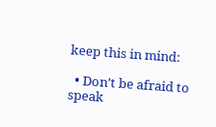keep this in mind:

  • Don’t be afraid to speak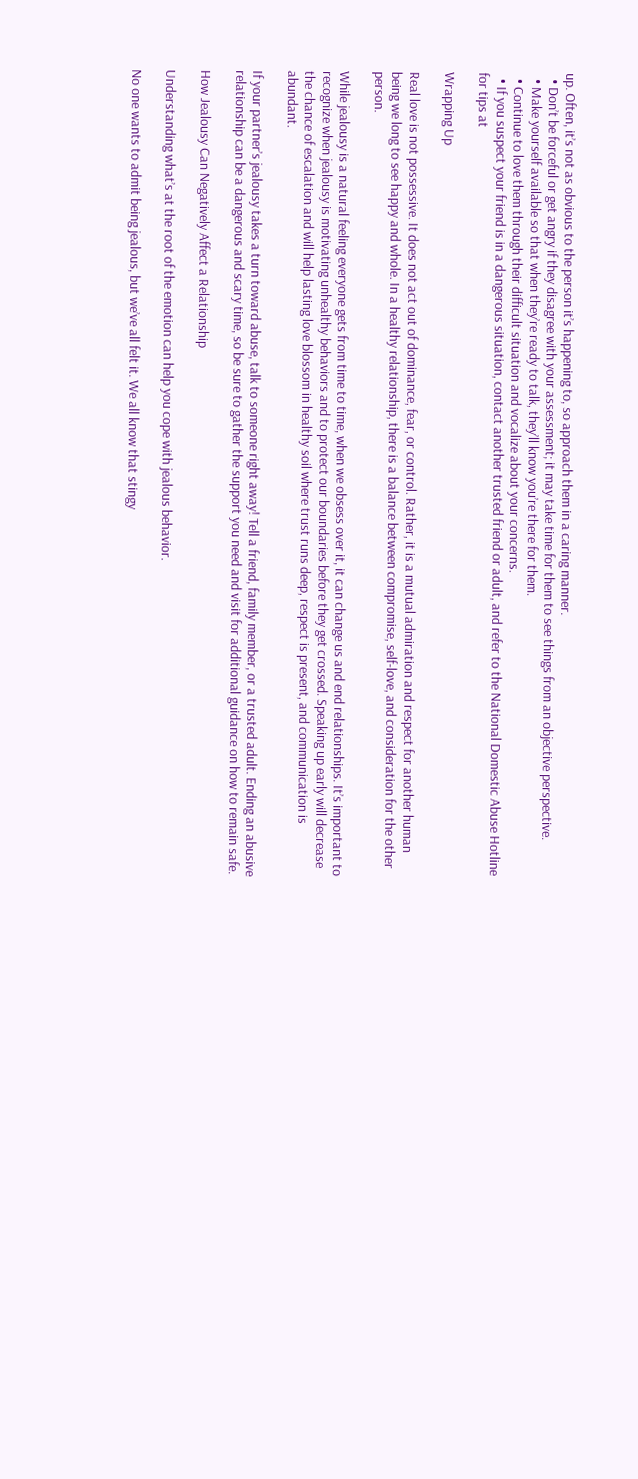up. Often, it’s not as obvious to the person it’s happening to, so approach them in a caring manner.
  • Don’t be forceful or get angry if they disagree with your assessment; it may take time for them to see things from an objective perspective.
  • Make yourself available so that when they’re ready to talk, they’ll know you’re there for them.
  • Continue to love them through their difficult situation and vocalize about your concerns.
  • If you suspect your friend is in a dangerous situation, contact another trusted friend or adult, and refer to the National Domestic Abuse Hotline for tips at

Wrapping Up

Real love is not possessive. It does not act out of dominance, fear, or control. Rather, it is a mutual admiration and respect for another human being we long to see happy and whole. In a healthy relationship, there is a balance between compromise, self-love, and consideration for the other person.

While jealousy is a natural feeling everyone gets from time to time, when we obsess over it, it can change us and end relationships. It’s important to recognize when jealousy is motivating unhealthy behaviors and to protect our boundaries before they get crossed. Speaking up early will decrease the chance of escalation and will help lasting love blossom in healthy soil where trust runs deep, respect is present, and communication is abundant.

If your partner’s jealousy takes a turn toward abuse, talk to someone right away! Tell a friend, family member, or a trusted adult. Ending an abusive relationship can be a dangerous and scary time, so be sure to gather the support you need and visit for additional guidance on how to remain safe.

How Jealousy Can Negatively Affect a Relationship

Understanding what’s at the root of the emotion can help you cope with jealous behavior.

No one wants to admit being jealous, but we’ve all felt it. We all know that stingy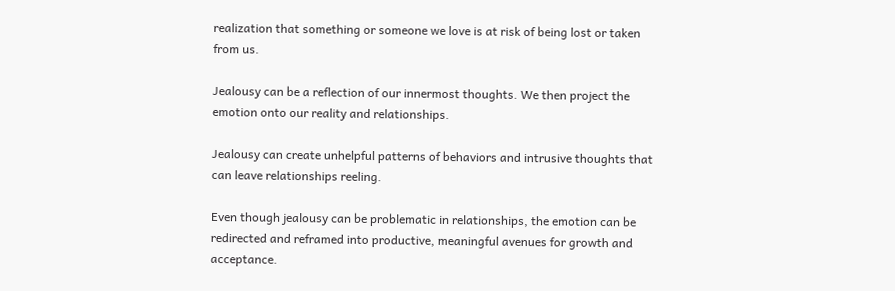realization that something or someone we love is at risk of being lost or taken from us.

Jealousy can be a reflection of our innermost thoughts. We then project the emotion onto our reality and relationships.

Jealousy can create unhelpful patterns of behaviors and intrusive thoughts that can leave relationships reeling.

Even though jealousy can be problematic in relationships, the emotion can be redirected and reframed into productive, meaningful avenues for growth and acceptance.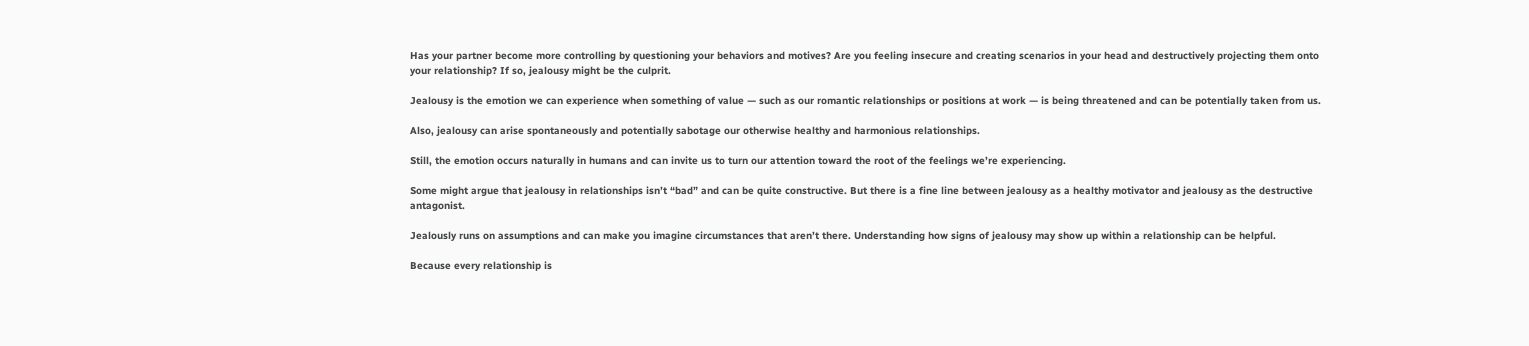Has your partner become more controlling by questioning your behaviors and motives? Are you feeling insecure and creating scenarios in your head and destructively projecting them onto your relationship? If so, jealousy might be the culprit.

Jealousy is the emotion we can experience when something of value — such as our romantic relationships or positions at work — is being threatened and can be potentially taken from us.

Also, jealousy can arise spontaneously and potentially sabotage our otherwise healthy and harmonious relationships.

Still, the emotion occurs naturally in humans and can invite us to turn our attention toward the root of the feelings we’re experiencing.

Some might argue that jealousy in relationships isn’t “bad” and can be quite constructive. But there is a fine line between jealousy as a healthy motivator and jealousy as the destructive antagonist.

Jealously runs on assumptions and can make you imagine circumstances that aren’t there. Understanding how signs of jealousy may show up within a relationship can be helpful.

Because every relationship is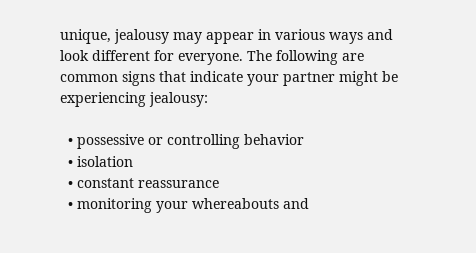unique, jealousy may appear in various ways and look different for everyone. The following are common signs that indicate your partner might be experiencing jealousy:

  • possessive or controlling behavior
  • isolation
  • constant reassurance
  • monitoring your whereabouts and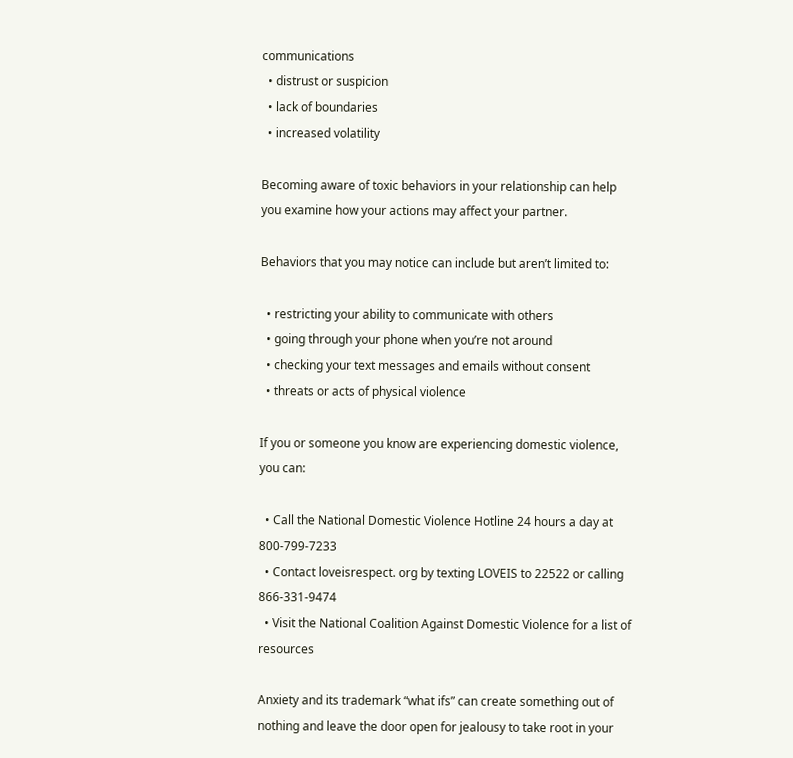communications
  • distrust or suspicion
  • lack of boundaries
  • increased volatility

Becoming aware of toxic behaviors in your relationship can help you examine how your actions may affect your partner.

Behaviors that you may notice can include but aren’t limited to:

  • restricting your ability to communicate with others
  • going through your phone when you’re not around
  • checking your text messages and emails without consent
  • threats or acts of physical violence

If you or someone you know are experiencing domestic violence, you can:

  • Call the National Domestic Violence Hotline 24 hours a day at 800-799-7233
  • Contact loveisrespect. org by texting LOVEIS to 22522 or calling 866-331-9474
  • Visit the National Coalition Against Domestic Violence for a list of resources

Anxiety and its trademark “what ifs” can create something out of nothing and leave the door open for jealousy to take root in your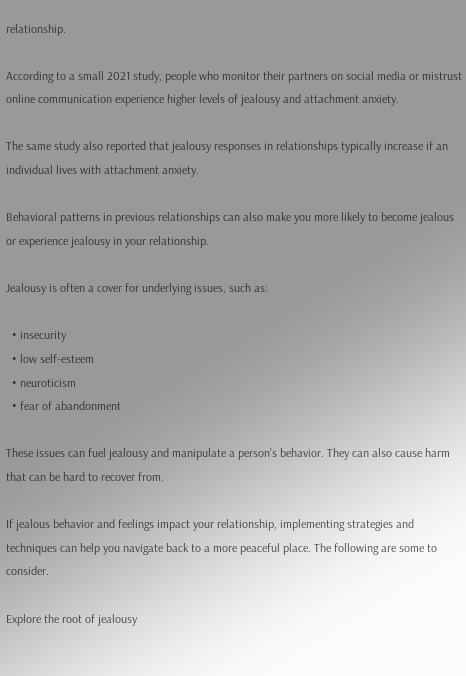relationship.

According to a small 2021 study, people who monitor their partners on social media or mistrust online communication experience higher levels of jealousy and attachment anxiety.

The same study also reported that jealousy responses in relationships typically increase if an individual lives with attachment anxiety.

Behavioral patterns in previous relationships can also make you more likely to become jealous or experience jealousy in your relationship.

Jealousy is often a cover for underlying issues, such as:

  • insecurity
  • low self-esteem
  • neuroticism
  • fear of abandonment

These issues can fuel jealousy and manipulate a person’s behavior. They can also cause harm that can be hard to recover from.

If jealous behavior and feelings impact your relationship, implementing strategies and techniques can help you navigate back to a more peaceful place. The following are some to consider.

Explore the root of jealousy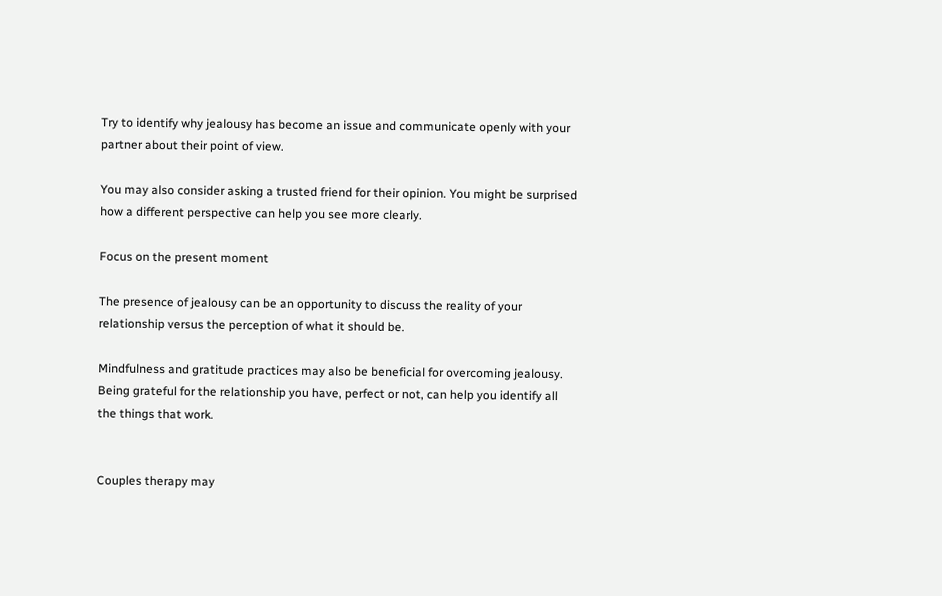Try to identify why jealousy has become an issue and communicate openly with your partner about their point of view.

You may also consider asking a trusted friend for their opinion. You might be surprised how a different perspective can help you see more clearly.

Focus on the present moment

The presence of jealousy can be an opportunity to discuss the reality of your relationship versus the perception of what it should be.

Mindfulness and gratitude practices may also be beneficial for overcoming jealousy. Being grateful for the relationship you have, perfect or not, can help you identify all the things that work.


Couples therapy may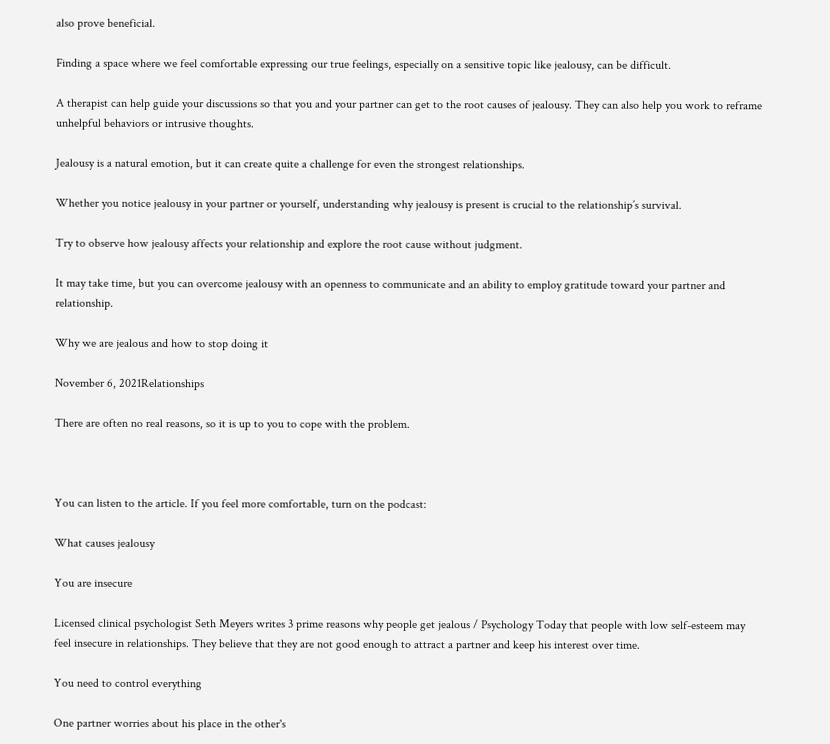also prove beneficial.

Finding a space where we feel comfortable expressing our true feelings, especially on a sensitive topic like jealousy, can be difficult.

A therapist can help guide your discussions so that you and your partner can get to the root causes of jealousy. They can also help you work to reframe unhelpful behaviors or intrusive thoughts.

Jealousy is a natural emotion, but it can create quite a challenge for even the strongest relationships.

Whether you notice jealousy in your partner or yourself, understanding why jealousy is present is crucial to the relationship’s survival.

Try to observe how jealousy affects your relationship and explore the root cause without judgment.

It may take time, but you can overcome jealousy with an openness to communicate and an ability to employ gratitude toward your partner and relationship.

Why we are jealous and how to stop doing it

November 6, 2021Relationships

There are often no real reasons, so it is up to you to cope with the problem.



You can listen to the article. If you feel more comfortable, turn on the podcast:

What causes jealousy

You are insecure

Licensed clinical psychologist Seth Meyers writes 3 prime reasons why people get jealous / Psychology Today that people with low self-esteem may feel insecure in relationships. They believe that they are not good enough to attract a partner and keep his interest over time.

You need to control everything

One partner worries about his place in the other's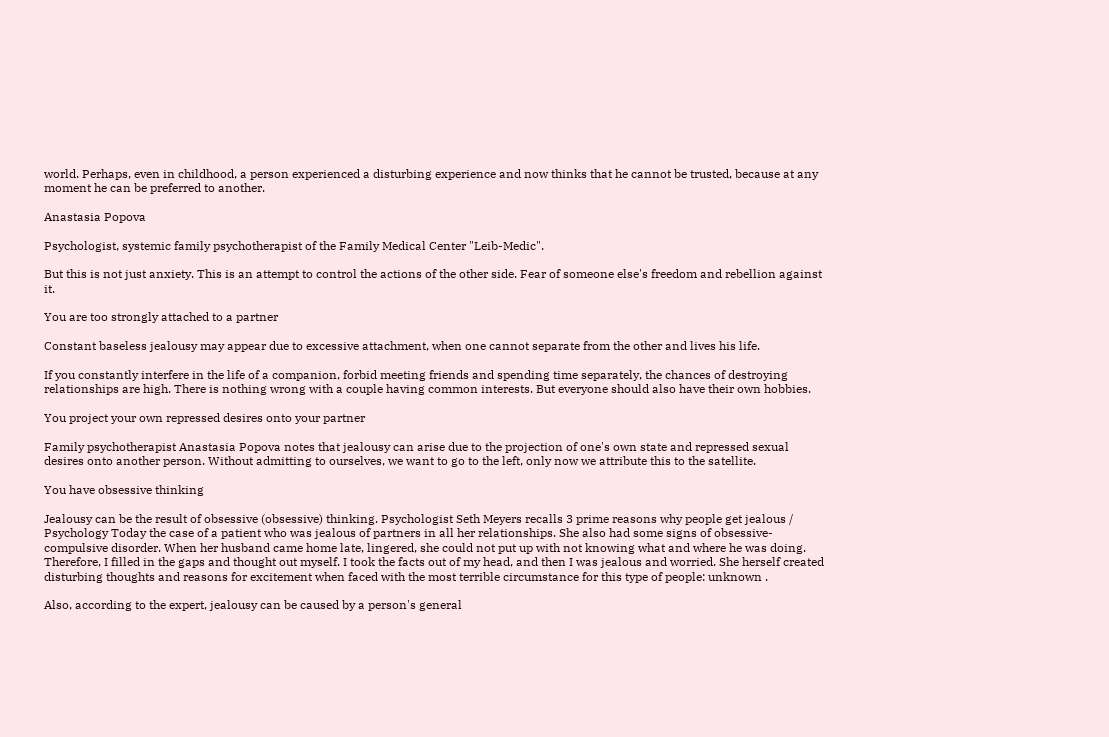world. Perhaps, even in childhood, a person experienced a disturbing experience and now thinks that he cannot be trusted, because at any moment he can be preferred to another.

Anastasia Popova

Psychologist, systemic family psychotherapist of the Family Medical Center "Leib-Medic".

But this is not just anxiety. This is an attempt to control the actions of the other side. Fear of someone else's freedom and rebellion against it.

You are too strongly attached to a partner

Constant baseless jealousy may appear due to excessive attachment, when one cannot separate from the other and lives his life.

If you constantly interfere in the life of a companion, forbid meeting friends and spending time separately, the chances of destroying relationships are high. There is nothing wrong with a couple having common interests. But everyone should also have their own hobbies.

You project your own repressed desires onto your partner

Family psychotherapist Anastasia Popova notes that jealousy can arise due to the projection of one's own state and repressed sexual desires onto another person. Without admitting to ourselves, we want to go to the left, only now we attribute this to the satellite.

You have obsessive thinking

Jealousy can be the result of obsessive (obsessive) thinking. Psychologist Seth Meyers recalls 3 prime reasons why people get jealous / Psychology Today the case of a patient who was jealous of partners in all her relationships. She also had some signs of obsessive-compulsive disorder. When her husband came home late, lingered, she could not put up with not knowing what and where he was doing. Therefore, I filled in the gaps and thought out myself. I took the facts out of my head, and then I was jealous and worried. She herself created disturbing thoughts and reasons for excitement when faced with the most terrible circumstance for this type of people: unknown .

Also, according to the expert, jealousy can be caused by a person's general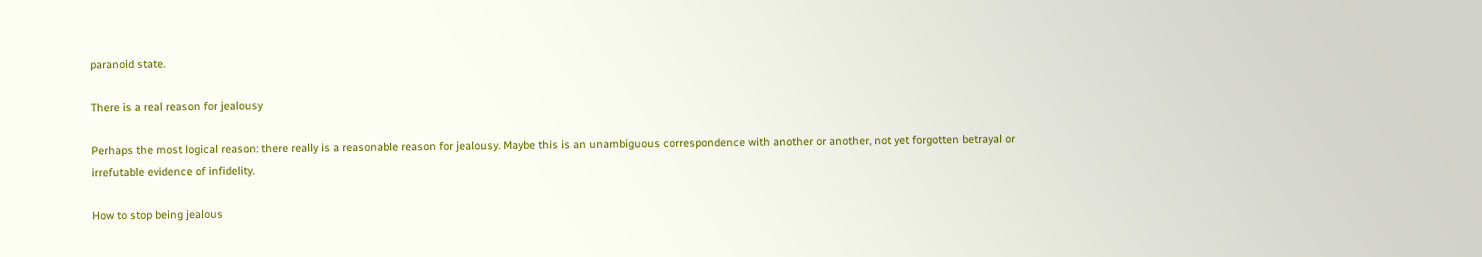paranoid state.

There is a real reason for jealousy

Perhaps the most logical reason: there really is a reasonable reason for jealousy. Maybe this is an unambiguous correspondence with another or another, not yet forgotten betrayal or irrefutable evidence of infidelity.

How to stop being jealous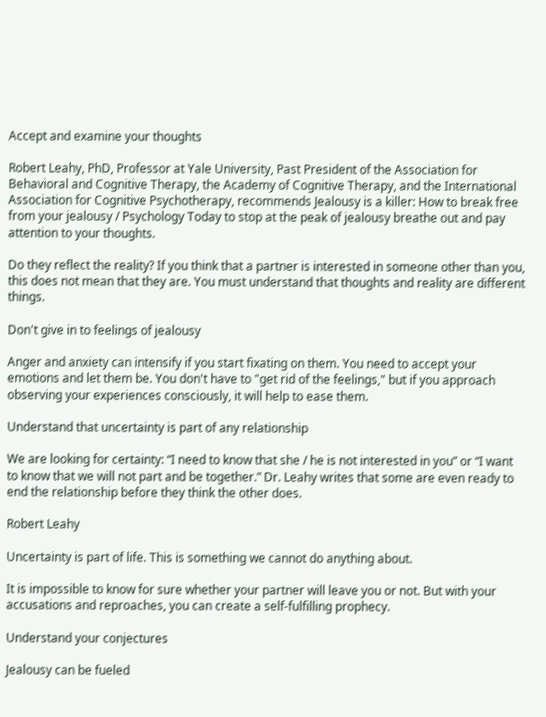Accept and examine your thoughts

Robert Leahy, PhD, Professor at Yale University, Past President of the Association for Behavioral and Cognitive Therapy, the Academy of Cognitive Therapy, and the International Association for Cognitive Psychotherapy, recommends Jealousy is a killer: How to break free from your jealousy / Psychology Today to stop at the peak of jealousy breathe out and pay attention to your thoughts.

Do they reflect the reality? If you think that a partner is interested in someone other than you, this does not mean that they are. You must understand that thoughts and reality are different things.

Don't give in to feelings of jealousy

Anger and anxiety can intensify if you start fixating on them. You need to accept your emotions and let them be. You don't have to "get rid of the feelings," but if you approach observing your experiences consciously, it will help to ease them.

Understand that uncertainty is part of any relationship

We are looking for certainty: “I need to know that she / he is not interested in you” or “I want to know that we will not part and be together.” Dr. Leahy writes that some are even ready to end the relationship before they think the other does.

Robert Leahy

Uncertainty is part of life. This is something we cannot do anything about.

It is impossible to know for sure whether your partner will leave you or not. But with your accusations and reproaches, you can create a self-fulfilling prophecy.

Understand your conjectures

Jealousy can be fueled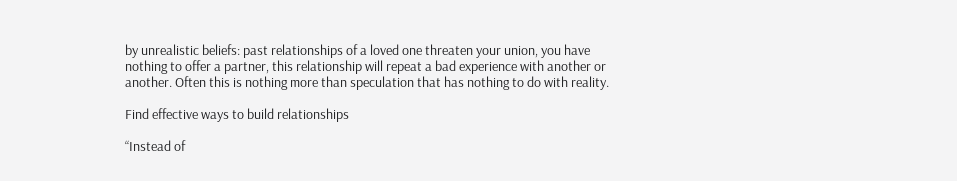by unrealistic beliefs: past relationships of a loved one threaten your union, you have nothing to offer a partner, this relationship will repeat a bad experience with another or another. Often this is nothing more than speculation that has nothing to do with reality.

Find effective ways to build relationships

“Instead of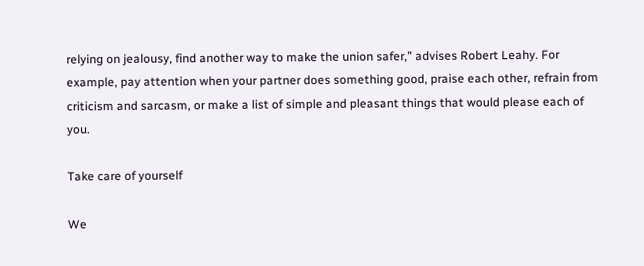relying on jealousy, find another way to make the union safer,” advises Robert Leahy. For example, pay attention when your partner does something good, praise each other, refrain from criticism and sarcasm, or make a list of simple and pleasant things that would please each of you.

Take care of yourself

We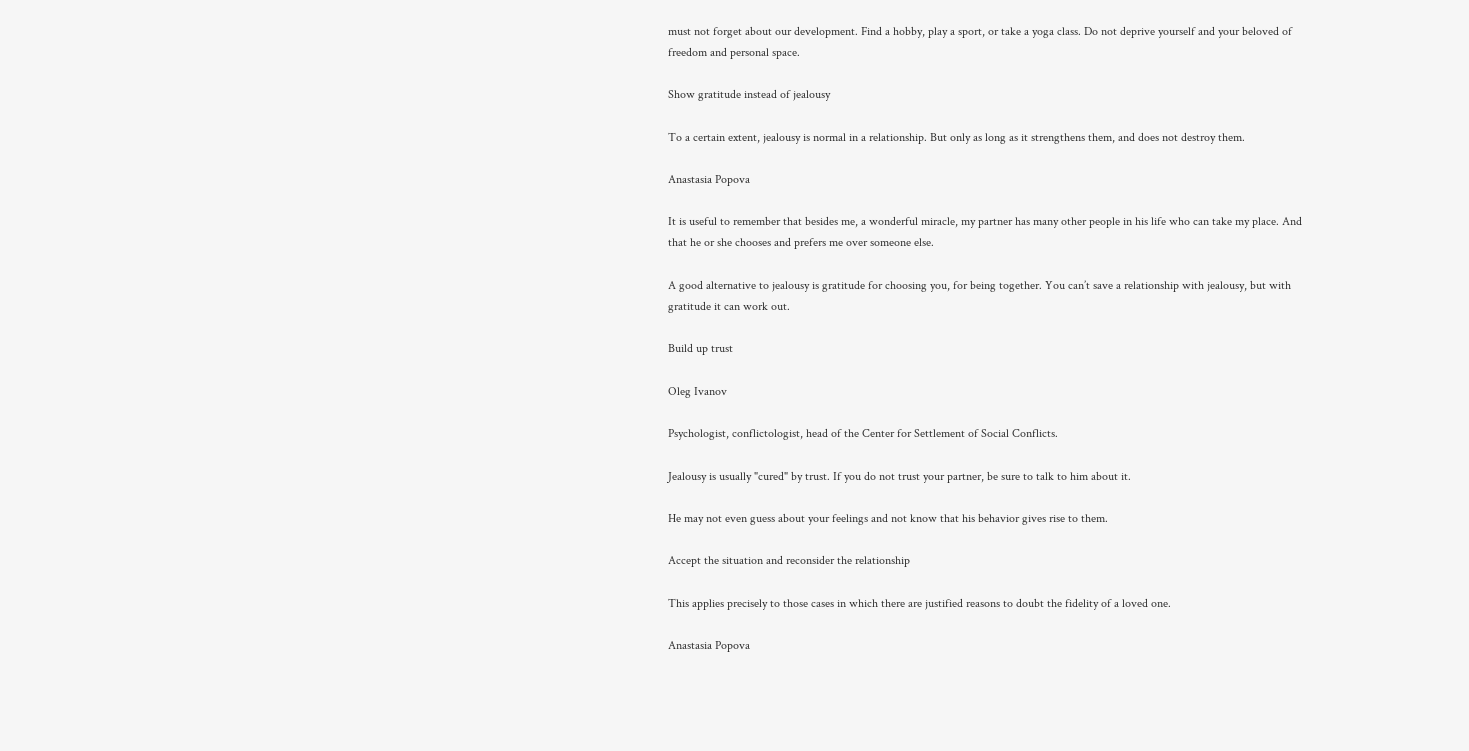must not forget about our development. Find a hobby, play a sport, or take a yoga class. Do not deprive yourself and your beloved of freedom and personal space.

Show gratitude instead of jealousy

To a certain extent, jealousy is normal in a relationship. But only as long as it strengthens them, and does not destroy them.

Anastasia Popova

It is useful to remember that besides me, a wonderful miracle, my partner has many other people in his life who can take my place. And that he or she chooses and prefers me over someone else.

A good alternative to jealousy is gratitude for choosing you, for being together. You can’t save a relationship with jealousy, but with gratitude it can work out.

Build up trust

Oleg Ivanov

Psychologist, conflictologist, head of the Center for Settlement of Social Conflicts.

Jealousy is usually "cured" by trust. If you do not trust your partner, be sure to talk to him about it.

He may not even guess about your feelings and not know that his behavior gives rise to them.

Accept the situation and reconsider the relationship

This applies precisely to those cases in which there are justified reasons to doubt the fidelity of a loved one.

Anastasia Popova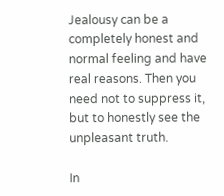Jealousy can be a completely honest and normal feeling and have real reasons. Then you need not to suppress it, but to honestly see the unpleasant truth.

In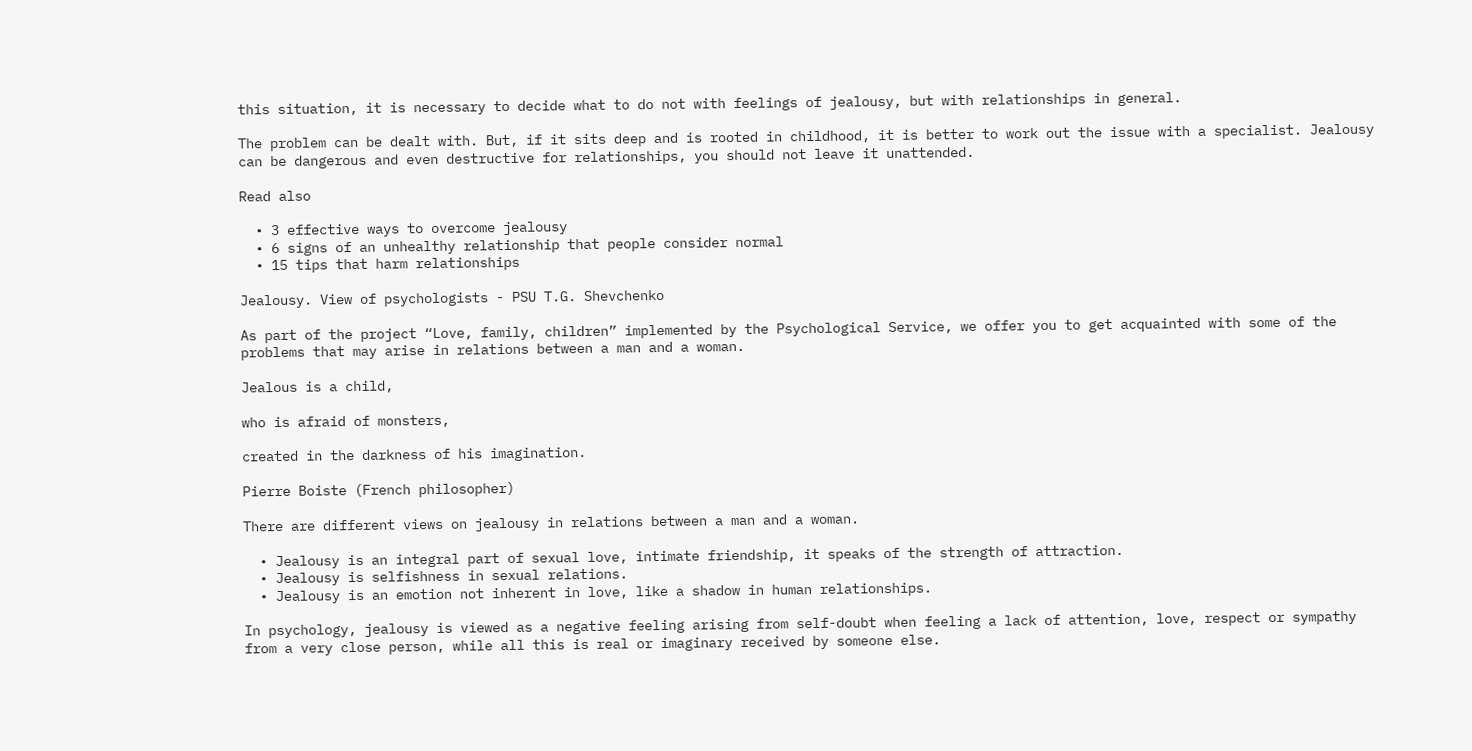this situation, it is necessary to decide what to do not with feelings of jealousy, but with relationships in general.

The problem can be dealt with. But, if it sits deep and is rooted in childhood, it is better to work out the issue with a specialist. Jealousy can be dangerous and even destructive for relationships, you should not leave it unattended.

Read also

  • 3 effective ways to overcome jealousy
  • 6 signs of an unhealthy relationship that people consider normal
  • 15 tips that harm relationships

Jealousy. View of psychologists - PSU T.G. Shevchenko

As part of the project “Love, family, children” implemented by the Psychological Service, we offer you to get acquainted with some of the problems that may arise in relations between a man and a woman.

Jealous is a child,

who is afraid of monsters,

created in the darkness of his imagination.

Pierre Boiste (French philosopher)

There are different views on jealousy in relations between a man and a woman.

  • Jealousy is an integral part of sexual love, intimate friendship, it speaks of the strength of attraction.
  • Jealousy is selfishness in sexual relations.
  • Jealousy is an emotion not inherent in love, like a shadow in human relationships.

In psychology, jealousy is viewed as a negative feeling arising from self-doubt when feeling a lack of attention, love, respect or sympathy from a very close person, while all this is real or imaginary received by someone else.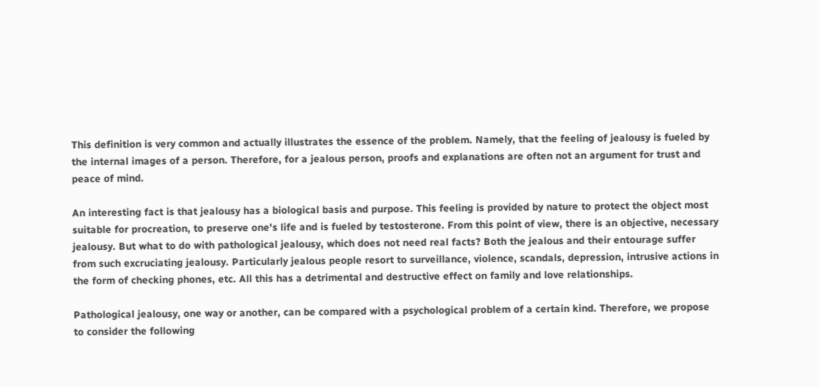This definition is very common and actually illustrates the essence of the problem. Namely, that the feeling of jealousy is fueled by the internal images of a person. Therefore, for a jealous person, proofs and explanations are often not an argument for trust and peace of mind.

An interesting fact is that jealousy has a biological basis and purpose. This feeling is provided by nature to protect the object most suitable for procreation, to preserve one's life and is fueled by testosterone. From this point of view, there is an objective, necessary jealousy. But what to do with pathological jealousy, which does not need real facts? Both the jealous and their entourage suffer from such excruciating jealousy. Particularly jealous people resort to surveillance, violence, scandals, depression, intrusive actions in the form of checking phones, etc. All this has a detrimental and destructive effect on family and love relationships.

Pathological jealousy, one way or another, can be compared with a psychological problem of a certain kind. Therefore, we propose to consider the following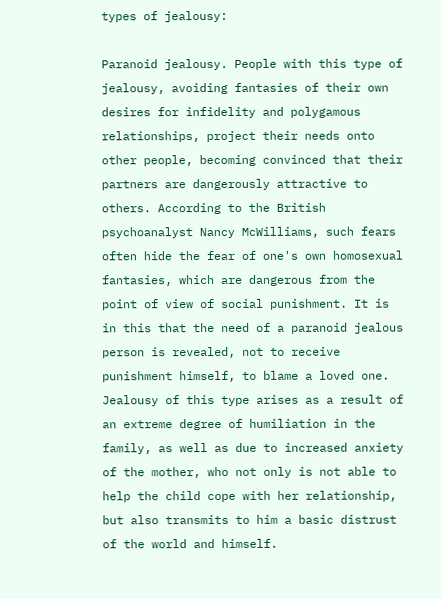types of jealousy:

Paranoid jealousy. People with this type of jealousy, avoiding fantasies of their own desires for infidelity and polygamous relationships, project their needs onto other people, becoming convinced that their partners are dangerously attractive to others. According to the British psychoanalyst Nancy McWilliams, such fears often hide the fear of one's own homosexual fantasies, which are dangerous from the point of view of social punishment. It is in this that the need of a paranoid jealous person is revealed, not to receive punishment himself, to blame a loved one. Jealousy of this type arises as a result of an extreme degree of humiliation in the family, as well as due to increased anxiety of the mother, who not only is not able to help the child cope with her relationship, but also transmits to him a basic distrust of the world and himself.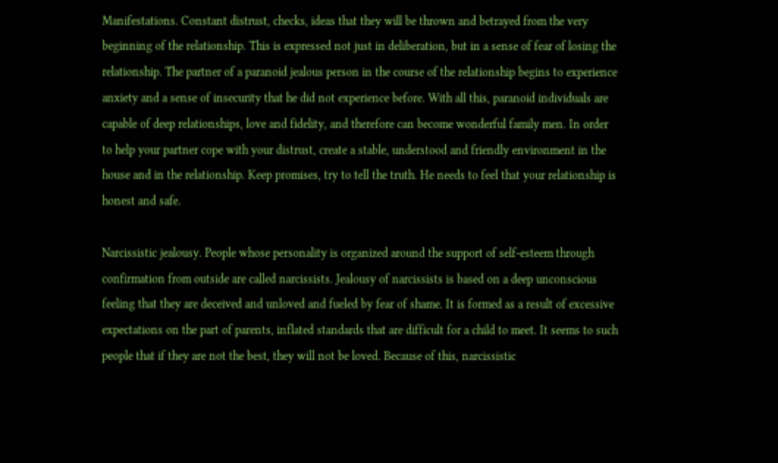Manifestations. Constant distrust, checks, ideas that they will be thrown and betrayed from the very beginning of the relationship. This is expressed not just in deliberation, but in a sense of fear of losing the relationship. The partner of a paranoid jealous person in the course of the relationship begins to experience anxiety and a sense of insecurity that he did not experience before. With all this, paranoid individuals are capable of deep relationships, love and fidelity, and therefore can become wonderful family men. In order to help your partner cope with your distrust, create a stable, understood and friendly environment in the house and in the relationship. Keep promises, try to tell the truth. He needs to feel that your relationship is honest and safe.

Narcissistic jealousy. People whose personality is organized around the support of self-esteem through confirmation from outside are called narcissists. Jealousy of narcissists is based on a deep unconscious feeling that they are deceived and unloved and fueled by fear of shame. It is formed as a result of excessive expectations on the part of parents, inflated standards that are difficult for a child to meet. It seems to such people that if they are not the best, they will not be loved. Because of this, narcissistic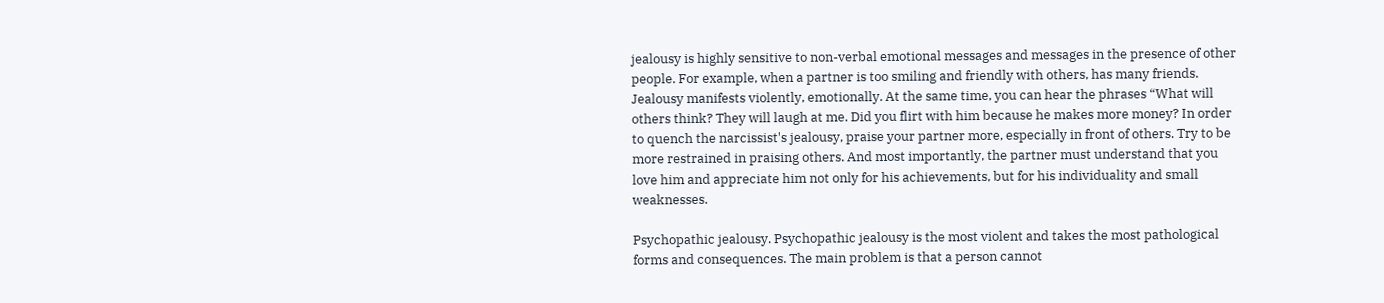jealousy is highly sensitive to non-verbal emotional messages and messages in the presence of other people. For example, when a partner is too smiling and friendly with others, has many friends. Jealousy manifests violently, emotionally. At the same time, you can hear the phrases “What will others think? They will laugh at me. Did you flirt with him because he makes more money? In order to quench the narcissist's jealousy, praise your partner more, especially in front of others. Try to be more restrained in praising others. And most importantly, the partner must understand that you love him and appreciate him not only for his achievements, but for his individuality and small weaknesses.

Psychopathic jealousy. Psychopathic jealousy is the most violent and takes the most pathological forms and consequences. The main problem is that a person cannot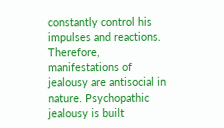constantly control his impulses and reactions. Therefore, manifestations of jealousy are antisocial in nature. Psychopathic jealousy is built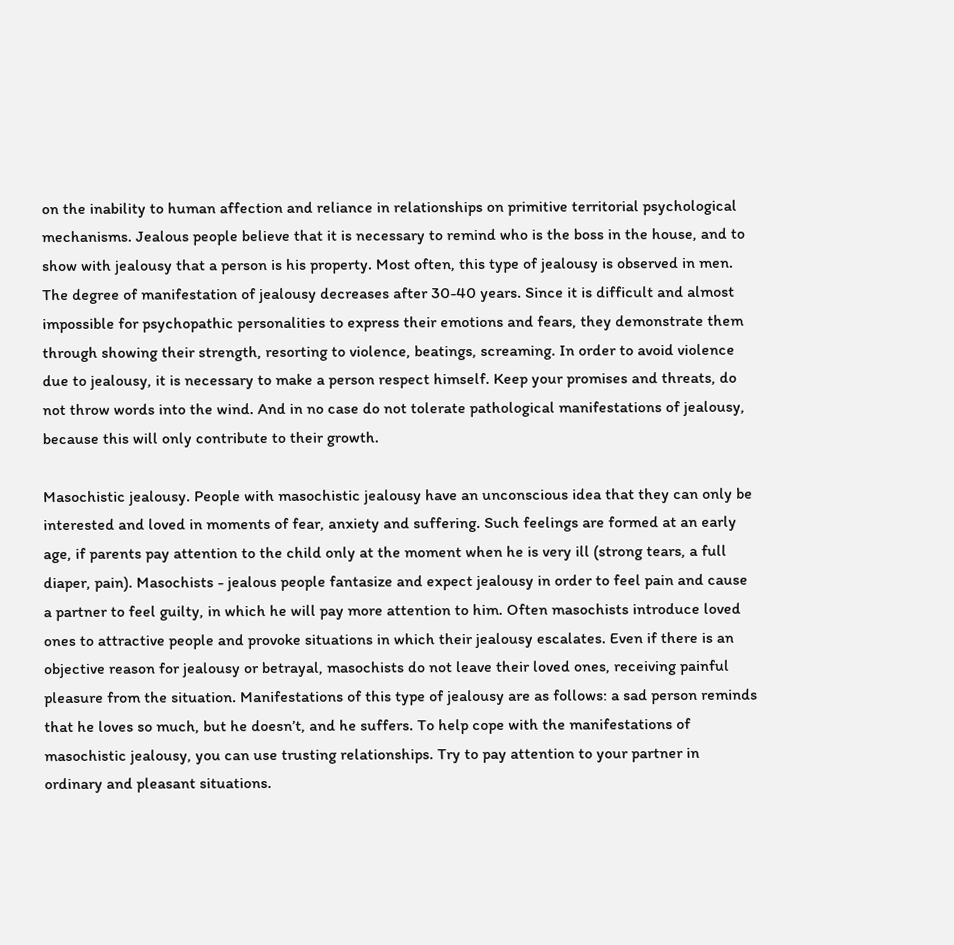on the inability to human affection and reliance in relationships on primitive territorial psychological mechanisms. Jealous people believe that it is necessary to remind who is the boss in the house, and to show with jealousy that a person is his property. Most often, this type of jealousy is observed in men. The degree of manifestation of jealousy decreases after 30-40 years. Since it is difficult and almost impossible for psychopathic personalities to express their emotions and fears, they demonstrate them through showing their strength, resorting to violence, beatings, screaming. In order to avoid violence due to jealousy, it is necessary to make a person respect himself. Keep your promises and threats, do not throw words into the wind. And in no case do not tolerate pathological manifestations of jealousy, because this will only contribute to their growth.

Masochistic jealousy. People with masochistic jealousy have an unconscious idea that they can only be interested and loved in moments of fear, anxiety and suffering. Such feelings are formed at an early age, if parents pay attention to the child only at the moment when he is very ill (strong tears, a full diaper, pain). Masochists - jealous people fantasize and expect jealousy in order to feel pain and cause a partner to feel guilty, in which he will pay more attention to him. Often masochists introduce loved ones to attractive people and provoke situations in which their jealousy escalates. Even if there is an objective reason for jealousy or betrayal, masochists do not leave their loved ones, receiving painful pleasure from the situation. Manifestations of this type of jealousy are as follows: a sad person reminds that he loves so much, but he doesn’t, and he suffers. To help cope with the manifestations of masochistic jealousy, you can use trusting relationships. Try to pay attention to your partner in ordinary and pleasant situations.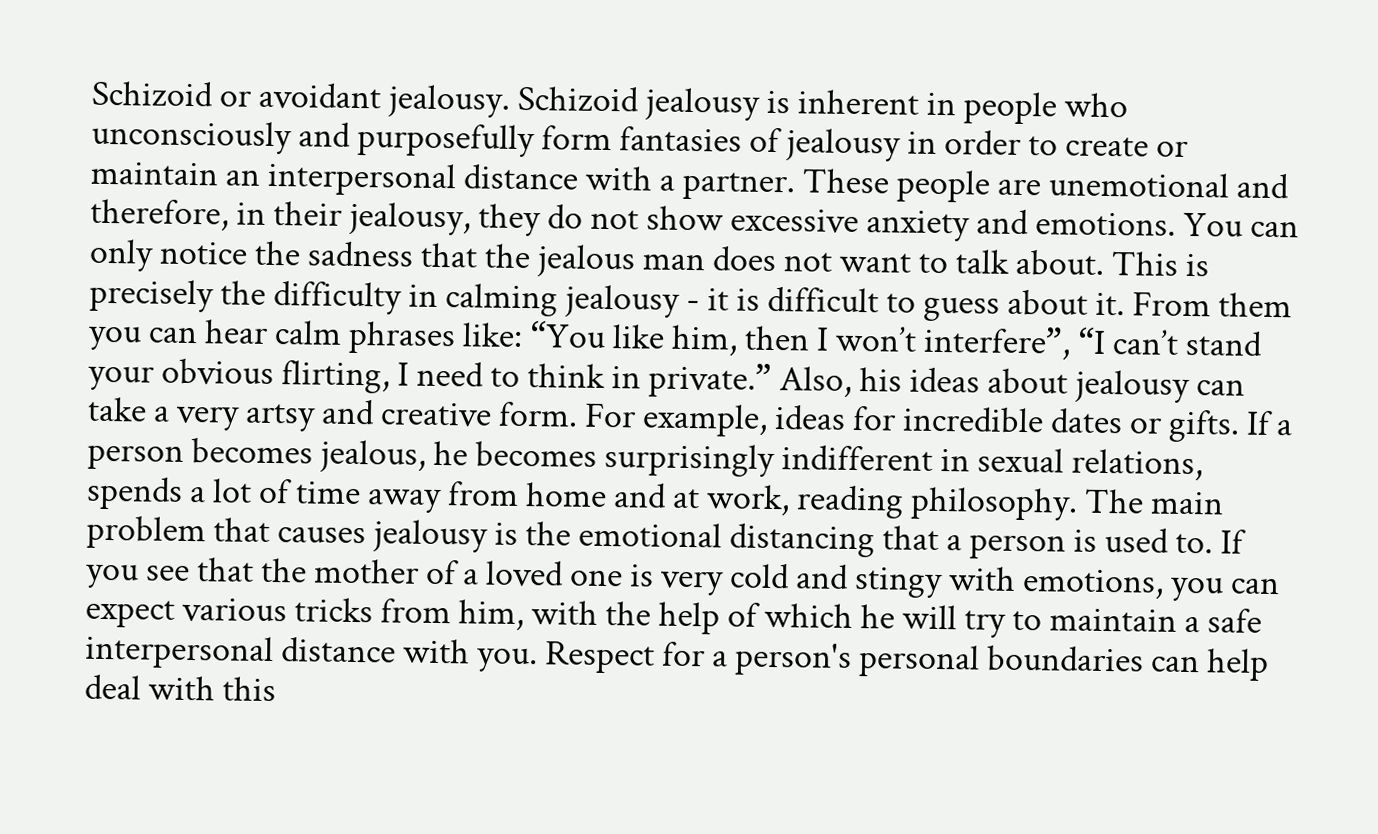Schizoid or avoidant jealousy. Schizoid jealousy is inherent in people who unconsciously and purposefully form fantasies of jealousy in order to create or maintain an interpersonal distance with a partner. These people are unemotional and therefore, in their jealousy, they do not show excessive anxiety and emotions. You can only notice the sadness that the jealous man does not want to talk about. This is precisely the difficulty in calming jealousy - it is difficult to guess about it. From them you can hear calm phrases like: “You like him, then I won’t interfere”, “I can’t stand your obvious flirting, I need to think in private.” Also, his ideas about jealousy can take a very artsy and creative form. For example, ideas for incredible dates or gifts. If a person becomes jealous, he becomes surprisingly indifferent in sexual relations, spends a lot of time away from home and at work, reading philosophy. The main problem that causes jealousy is the emotional distancing that a person is used to. If you see that the mother of a loved one is very cold and stingy with emotions, you can expect various tricks from him, with the help of which he will try to maintain a safe interpersonal distance with you. Respect for a person's personal boundaries can help deal with this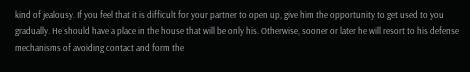kind of jealousy. If you feel that it is difficult for your partner to open up, give him the opportunity to get used to you gradually. He should have a place in the house that will be only his. Otherwise, sooner or later he will resort to his defense mechanisms of avoiding contact and form the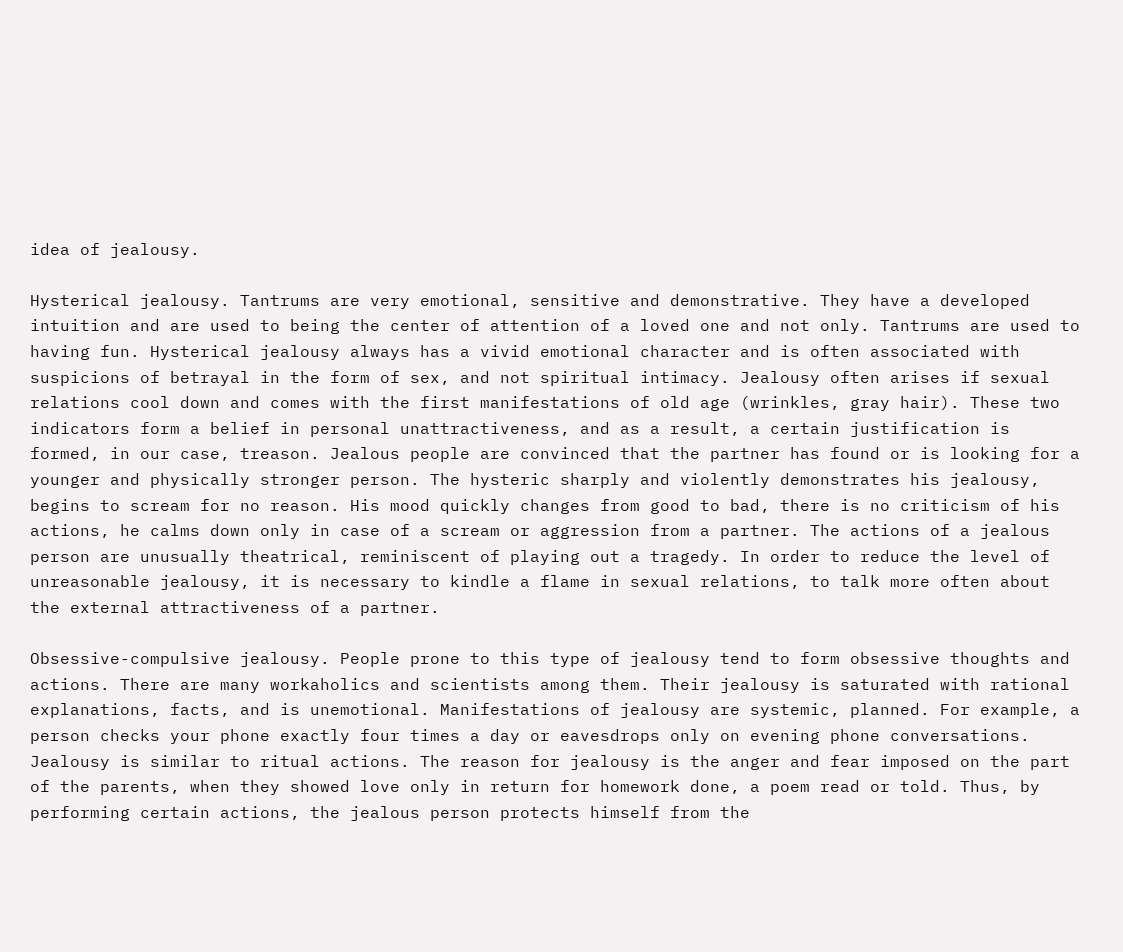idea of jealousy.

Hysterical jealousy. Tantrums are very emotional, sensitive and demonstrative. They have a developed intuition and are used to being the center of attention of a loved one and not only. Tantrums are used to having fun. Hysterical jealousy always has a vivid emotional character and is often associated with suspicions of betrayal in the form of sex, and not spiritual intimacy. Jealousy often arises if sexual relations cool down and comes with the first manifestations of old age (wrinkles, gray hair). These two indicators form a belief in personal unattractiveness, and as a result, a certain justification is formed, in our case, treason. Jealous people are convinced that the partner has found or is looking for a younger and physically stronger person. The hysteric sharply and violently demonstrates his jealousy, begins to scream for no reason. His mood quickly changes from good to bad, there is no criticism of his actions, he calms down only in case of a scream or aggression from a partner. The actions of a jealous person are unusually theatrical, reminiscent of playing out a tragedy. In order to reduce the level of unreasonable jealousy, it is necessary to kindle a flame in sexual relations, to talk more often about the external attractiveness of a partner.

Obsessive-compulsive jealousy. People prone to this type of jealousy tend to form obsessive thoughts and actions. There are many workaholics and scientists among them. Their jealousy is saturated with rational explanations, facts, and is unemotional. Manifestations of jealousy are systemic, planned. For example, a person checks your phone exactly four times a day or eavesdrops only on evening phone conversations. Jealousy is similar to ritual actions. The reason for jealousy is the anger and fear imposed on the part of the parents, when they showed love only in return for homework done, a poem read or told. Thus, by performing certain actions, the jealous person protects himself from the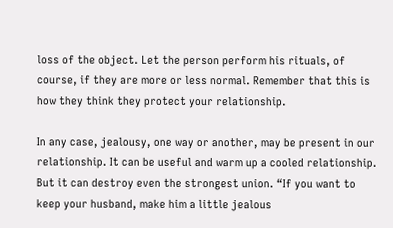loss of the object. Let the person perform his rituals, of course, if they are more or less normal. Remember that this is how they think they protect your relationship.

In any case, jealousy, one way or another, may be present in our relationship. It can be useful and warm up a cooled relationship. But it can destroy even the strongest union. “If you want to keep your husband, make him a little jealous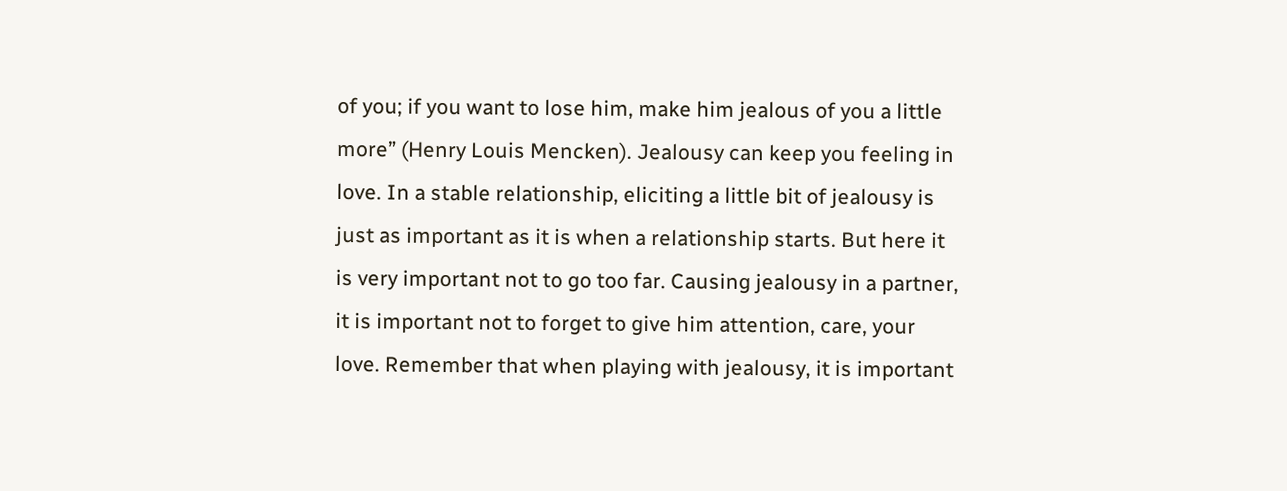of you; if you want to lose him, make him jealous of you a little more” (Henry Louis Mencken). Jealousy can keep you feeling in love. In a stable relationship, eliciting a little bit of jealousy is just as important as it is when a relationship starts. But here it is very important not to go too far. Causing jealousy in a partner, it is important not to forget to give him attention, care, your love. Remember that when playing with jealousy, it is important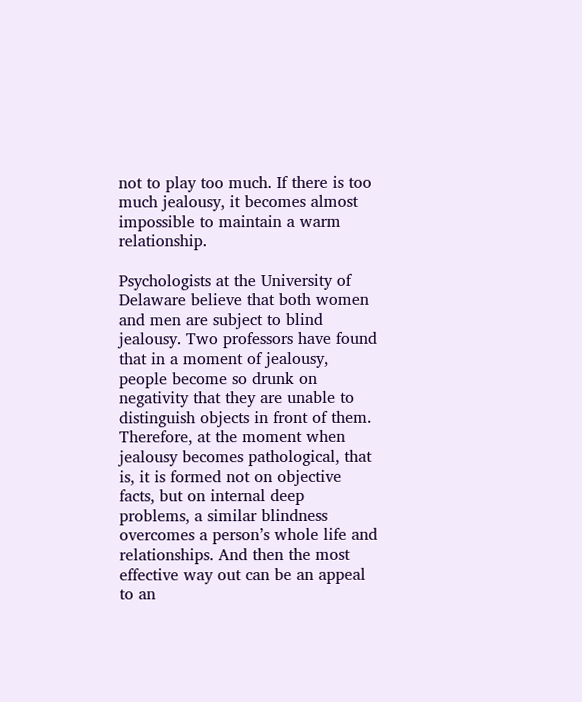not to play too much. If there is too much jealousy, it becomes almost impossible to maintain a warm relationship.

Psychologists at the University of Delaware believe that both women and men are subject to blind jealousy. Two professors have found that in a moment of jealousy, people become so drunk on negativity that they are unable to distinguish objects in front of them. Therefore, at the moment when jealousy becomes pathological, that is, it is formed not on objective facts, but on internal deep problems, a similar blindness overcomes a person’s whole life and relationships. And then the most effective way out can be an appeal to an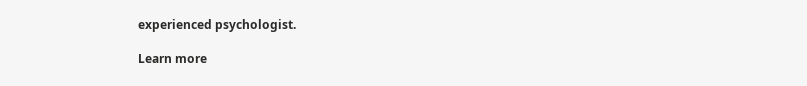experienced psychologist.

Learn more